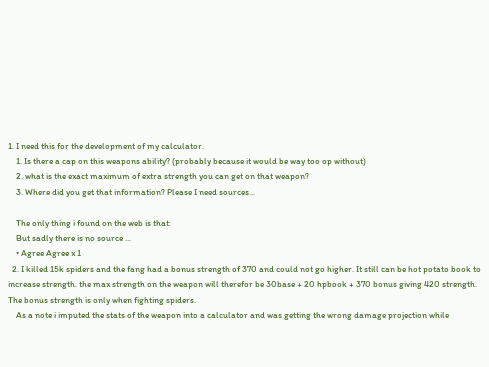1. I need this for the development of my calculator.
    1. Is there a cap on this weapons ability? (probably because it would be way too op without)
    2. what is the exact maximum of extra strength you can get on that weapon?
    3. Where did you get that information? Please I need sources...

    The only thing i found on the web is that:
    But sadly there is no source ...
    • Agree Agree x 1
  2. I killed 15k spiders and the fang had a bonus strength of 370 and could not go higher. It still can be hot potato book to increase strength. the max strength on the weapon will therefor be 30base + 20 hpbook + 370 bonus giving 420 strength. The bonus strength is only when fighting spiders.
    As a note i imputed the stats of the weapon into a calculator and was getting the wrong damage projection while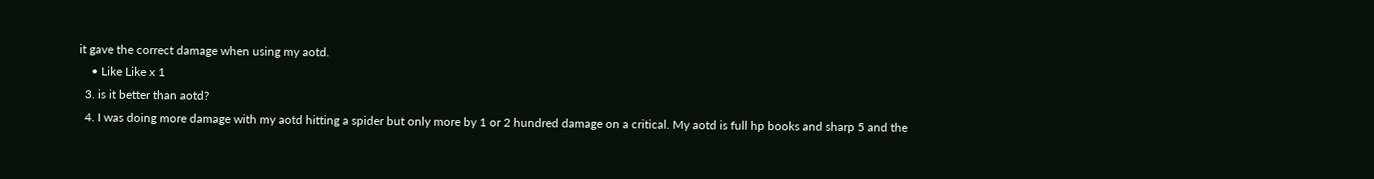it gave the correct damage when using my aotd.
    • Like Like x 1
  3. is it better than aotd?
  4. I was doing more damage with my aotd hitting a spider but only more by 1 or 2 hundred damage on a critical. My aotd is full hp books and sharp 5 and the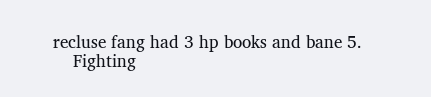recluse fang had 3 hp books and bane 5.
    Fighting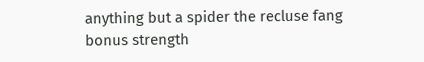anything but a spider the recluse fang bonus strength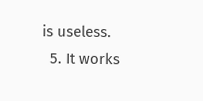is useless.
  5. It works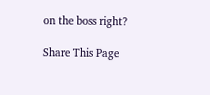on the boss right?

Share This Page